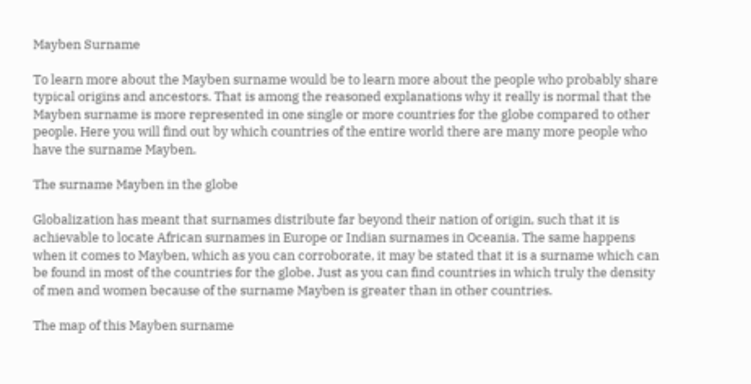Mayben Surname

To learn more about the Mayben surname would be to learn more about the people who probably share typical origins and ancestors. That is among the reasoned explanations why it really is normal that the Mayben surname is more represented in one single or more countries for the globe compared to other people. Here you will find out by which countries of the entire world there are many more people who have the surname Mayben.

The surname Mayben in the globe

Globalization has meant that surnames distribute far beyond their nation of origin, such that it is achievable to locate African surnames in Europe or Indian surnames in Oceania. The same happens when it comes to Mayben, which as you can corroborate, it may be stated that it is a surname which can be found in most of the countries for the globe. Just as you can find countries in which truly the density of men and women because of the surname Mayben is greater than in other countries.

The map of this Mayben surname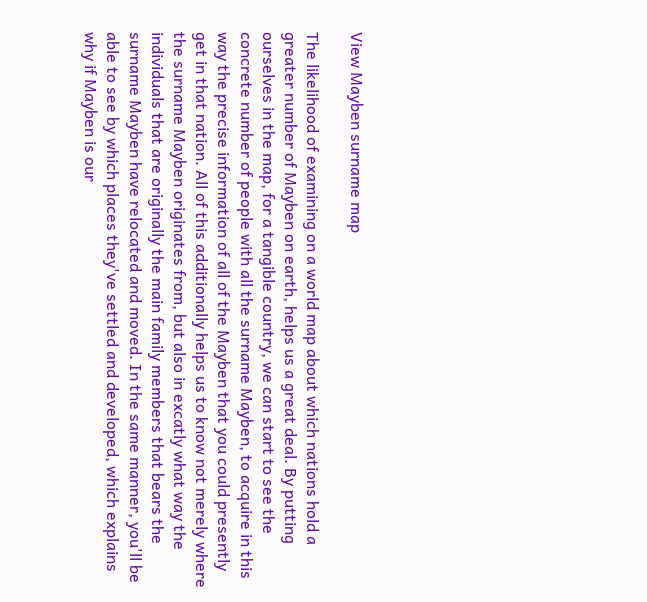View Mayben surname map

The likelihood of examining on a world map about which nations hold a greater number of Mayben on earth, helps us a great deal. By putting ourselves in the map, for a tangible country, we can start to see the concrete number of people with all the surname Mayben, to acquire in this way the precise information of all of the Mayben that you could presently get in that nation. All of this additionally helps us to know not merely where the surname Mayben originates from, but also in excatly what way the individuals that are originally the main family members that bears the surname Mayben have relocated and moved. In the same manner, you'll be able to see by which places they've settled and developed, which explains why if Mayben is our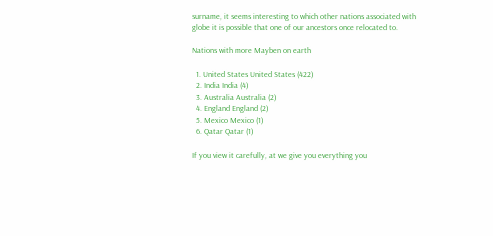surname, it seems interesting to which other nations associated with globe it is possible that one of our ancestors once relocated to.

Nations with more Mayben on earth

  1. United States United States (422)
  2. India India (4)
  3. Australia Australia (2)
  4. England England (2)
  5. Mexico Mexico (1)
  6. Qatar Qatar (1)

If you view it carefully, at we give you everything you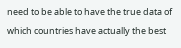need to be able to have the true data of which countries have actually the best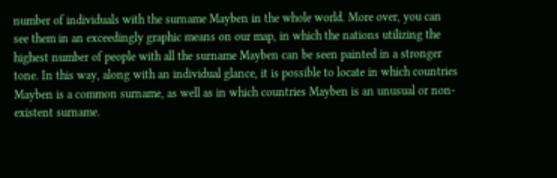number of individuals with the surname Mayben in the whole world. More over, you can see them in an exceedingly graphic means on our map, in which the nations utilizing the highest number of people with all the surname Mayben can be seen painted in a stronger tone. In this way, along with an individual glance, it is possible to locate in which countries Mayben is a common surname, as well as in which countries Mayben is an unusual or non-existent surname.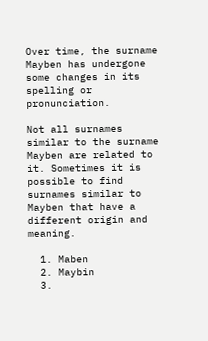Over time, the surname Mayben has undergone some changes in its spelling or pronunciation.

Not all surnames similar to the surname Mayben are related to it. Sometimes it is possible to find surnames similar to Mayben that have a different origin and meaning.

  1. Maben
  2. Maybin
  3.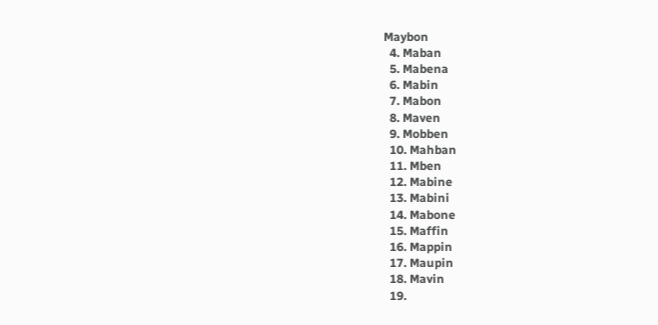Maybon
  4. Maban
  5. Mabena
  6. Mabin
  7. Mabon
  8. Maven
  9. Mobben
  10. Mahban
  11. Mben
  12. Mabine
  13. Mabini
  14. Mabone
  15. Maffin
  16. Mappin
  17. Maupin
  18. Mavin
  19.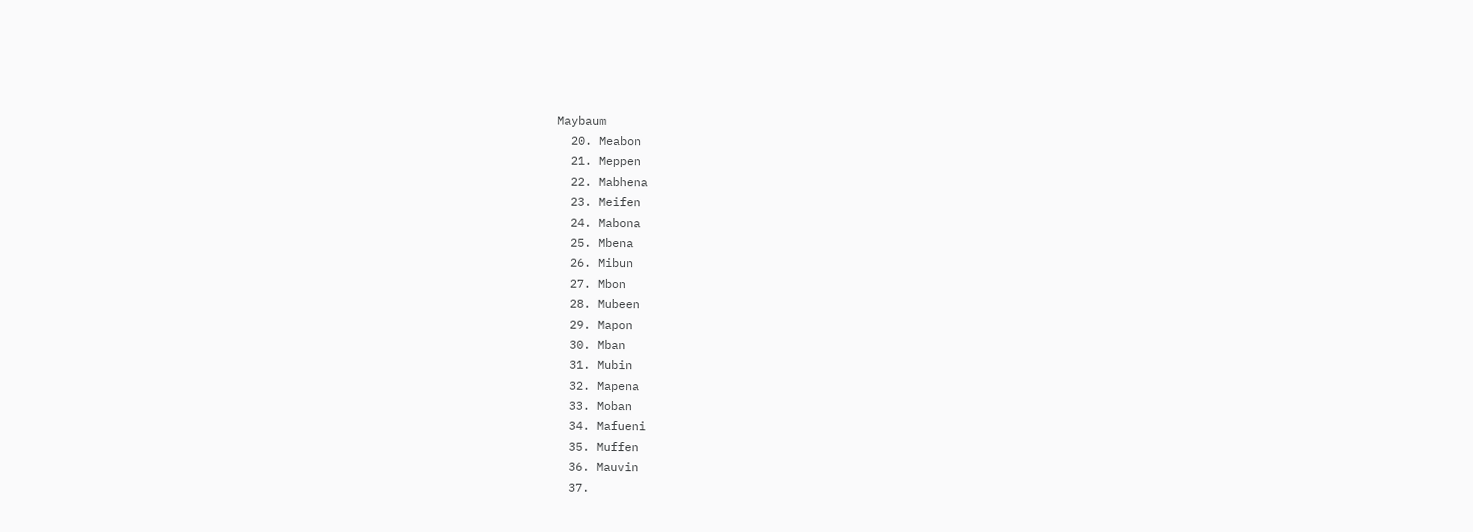Maybaum
  20. Meabon
  21. Meppen
  22. Mabhena
  23. Meifen
  24. Mabona
  25. Mbena
  26. Mibun
  27. Mbon
  28. Mubeen
  29. Mapon
  30. Mban
  31. Mubin
  32. Mapena
  33. Moban
  34. Mafueni
  35. Muffen
  36. Mauvin
  37.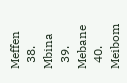Meffen
  38. Mbina
  39. Mebane
  40. Meibom